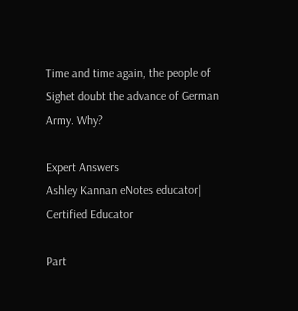Time and time again, the people of Sighet doubt the advance of German Army. Why?

Expert Answers
Ashley Kannan eNotes educator| Certified Educator

Part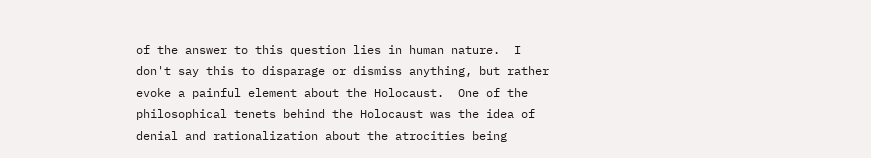of the answer to this question lies in human nature.  I don't say this to disparage or dismiss anything, but rather evoke a painful element about the Holocaust.  One of the philosophical tenets behind the Holocaust was the idea of denial and rationalization about the atrocities being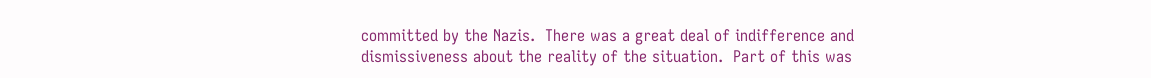committed by the Nazis.  There was a great deal of indifference and dismissiveness about the reality of the situation.  Part of this was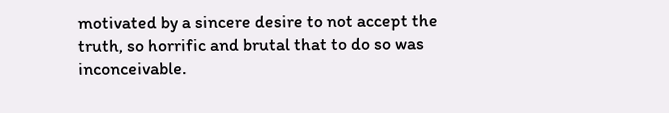motivated by a sincere desire to not accept the truth, so horrific and brutal that to do so was inconceivable.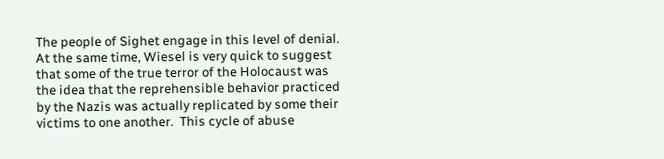The people of Sighet engage in this level of denial.  At the same time, Wiesel is very quick to suggest that some of the true terror of the Holocaust was the idea that the reprehensible behavior practiced by the Nazis was actually replicated by some their victims to one another.  This cycle of abuse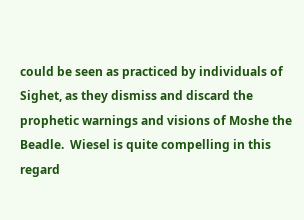could be seen as practiced by individuals of Sighet, as they dismiss and discard the prophetic warnings and visions of Moshe the Beadle.  Wiesel is quite compelling in this regard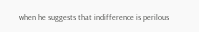when he suggests that indifference is perilous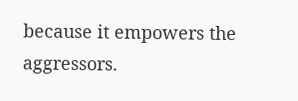because it empowers the aggressors.